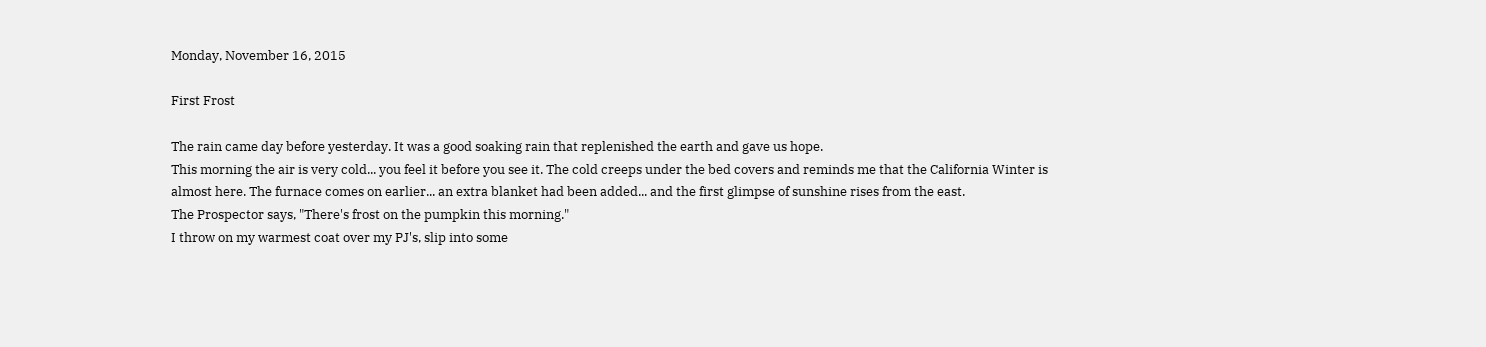Monday, November 16, 2015

First Frost

The rain came day before yesterday. It was a good soaking rain that replenished the earth and gave us hope.
This morning the air is very cold... you feel it before you see it. The cold creeps under the bed covers and reminds me that the California Winter is almost here. The furnace comes on earlier... an extra blanket had been added... and the first glimpse of sunshine rises from the east.
The Prospector says, "There's frost on the pumpkin this morning."
I throw on my warmest coat over my PJ's, slip into some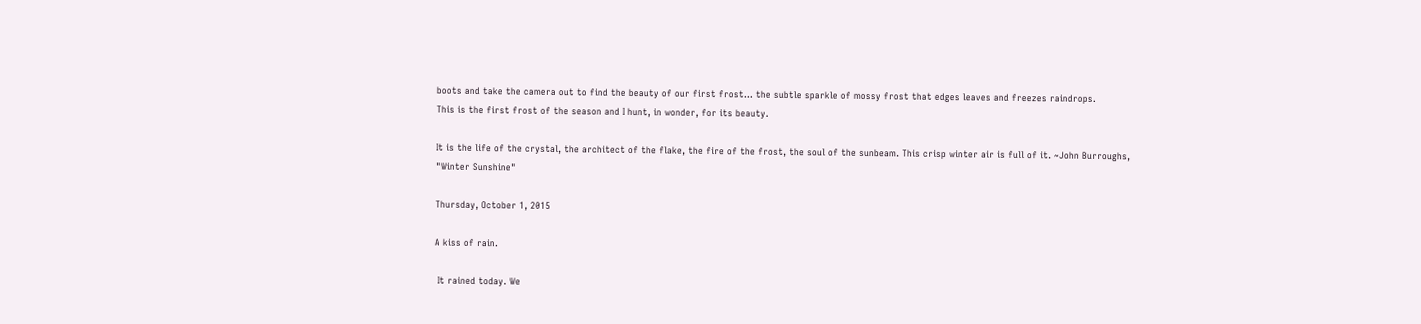boots and take the camera out to find the beauty of our first frost... the subtle sparkle of mossy frost that edges leaves and freezes raindrops.
This is the first frost of the season and I hunt, in wonder, for its beauty.

It is the life of the crystal, the architect of the flake, the fire of the frost, the soul of the sunbeam. This crisp winter air is full of it. ~John Burroughs, "Winter Sunshine"

Thursday, October 1, 2015

A kiss of rain.

 It rained today. We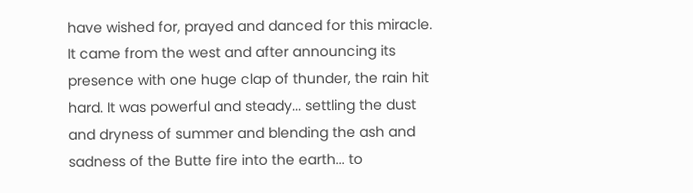have wished for, prayed and danced for this miracle. It came from the west and after announcing its presence with one huge clap of thunder, the rain hit hard. It was powerful and steady... settling the dust and dryness of summer and blending the ash and sadness of the Butte fire into the earth... to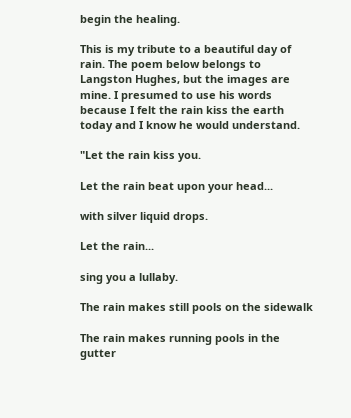begin the healing.

This is my tribute to a beautiful day of rain. The poem below belongs to Langston Hughes, but the images are mine. I presumed to use his words because I felt the rain kiss the earth today and I know he would understand.

"Let the rain kiss you.

Let the rain beat upon your head...

with silver liquid drops.

Let the rain...

sing you a lullaby.

The rain makes still pools on the sidewalk

The rain makes running pools in the gutter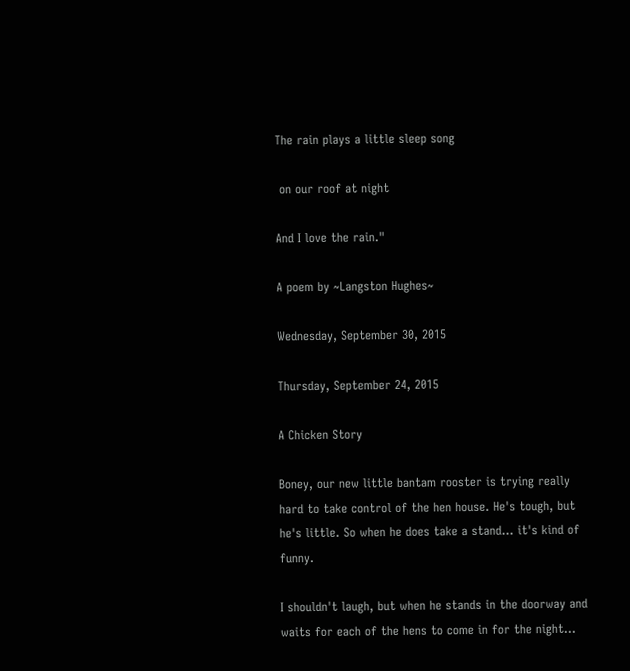The rain plays a little sleep song

 on our roof at night

And I love the rain."

A poem by ~Langston Hughes~

Wednesday, September 30, 2015

Thursday, September 24, 2015

A Chicken Story

Boney, our new little bantam rooster is trying really hard to take control of the hen house. He's tough, but he's little. So when he does take a stand... it's kind of funny.

I shouldn't laugh, but when he stands in the doorway and waits for each of the hens to come in for the night...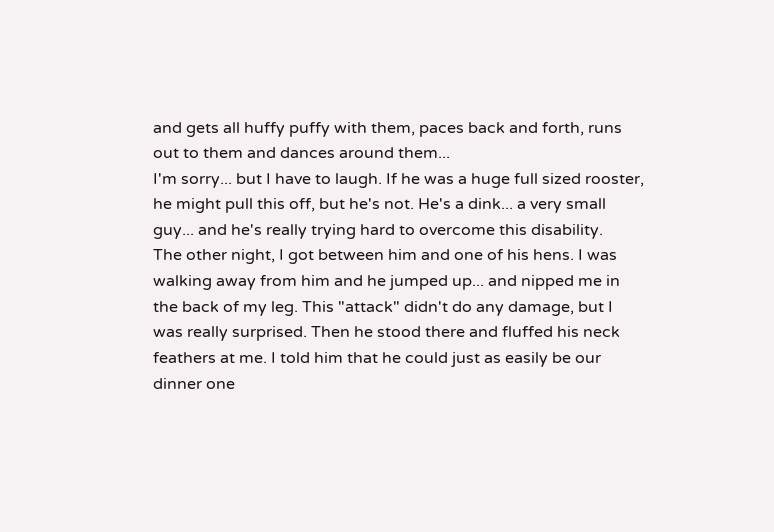and gets all huffy puffy with them, paces back and forth, runs out to them and dances around them...
I'm sorry... but I have to laugh. If he was a huge full sized rooster, he might pull this off, but he's not. He's a dink... a very small guy... and he's really trying hard to overcome this disability.
The other night, I got between him and one of his hens. I was walking away from him and he jumped up... and nipped me in the back of my leg. This "attack" didn't do any damage, but I was really surprised. Then he stood there and fluffed his neck feathers at me. I told him that he could just as easily be our dinner one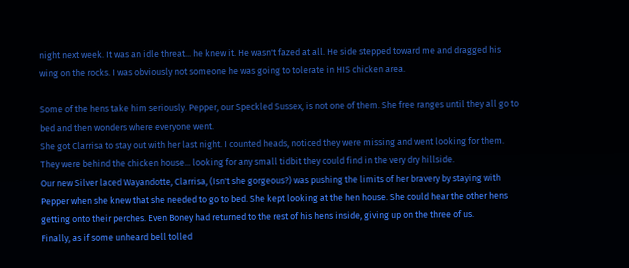night next week. It was an idle threat... he knew it. He wasn't fazed at all. He side stepped toward me and dragged his wing on the rocks. I was obviously not someone he was going to tolerate in HIS chicken area.

Some of the hens take him seriously. Pepper, our Speckled Sussex, is not one of them. She free ranges until they all go to bed and then wonders where everyone went.
She got Clarrisa to stay out with her last night. I counted heads, noticed they were missing and went looking for them. They were behind the chicken house... looking for any small tidbit they could find in the very dry hillside.
Our new Silver laced Wayandotte, Clarrisa, (Isn't she gorgeous?) was pushing the limits of her bravery by staying with Pepper when she knew that she needed to go to bed. She kept looking at the hen house. She could hear the other hens getting onto their perches. Even Boney had returned to the rest of his hens inside, giving up on the three of us.
Finally, as if some unheard bell tolled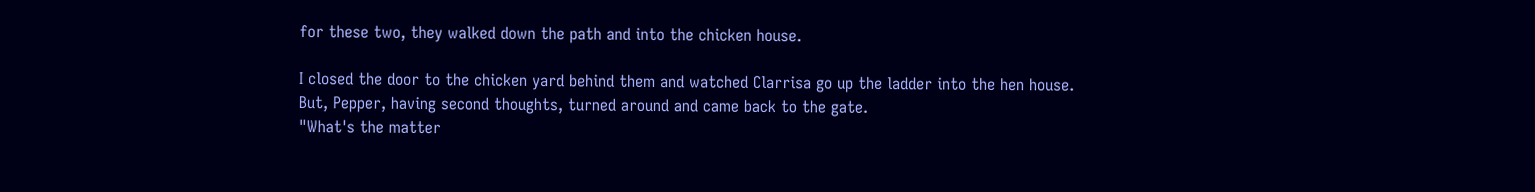for these two, they walked down the path and into the chicken house.

I closed the door to the chicken yard behind them and watched Clarrisa go up the ladder into the hen house.
But, Pepper, having second thoughts, turned around and came back to the gate.
"What's the matter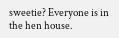sweetie? Everyone is in the hen house.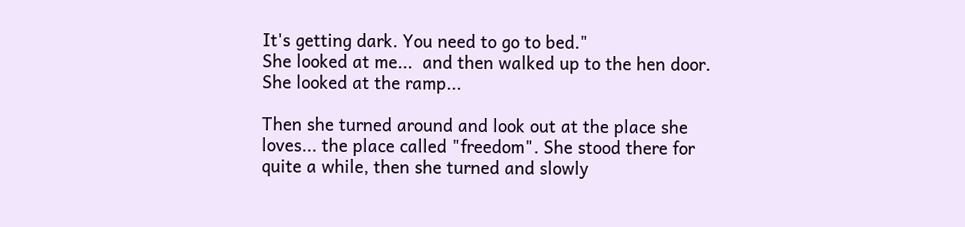It's getting dark. You need to go to bed."
She looked at me...  and then walked up to the hen door.
She looked at the ramp...

Then she turned around and look out at the place she loves... the place called "freedom". She stood there for quite a while, then she turned and slowly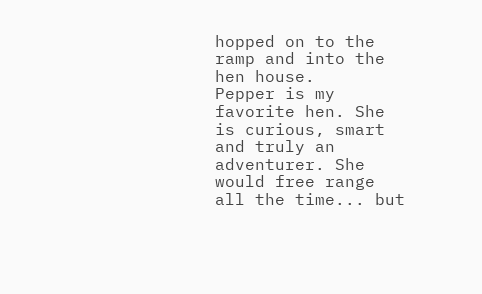hopped on to the ramp and into the hen house.
Pepper is my favorite hen. She is curious, smart and truly an adventurer. She would free range all the time... but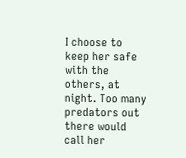I choose to keep her safe with the others, at night. Too many predators out there would call her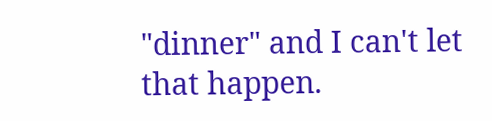"dinner" and I can't let that happen.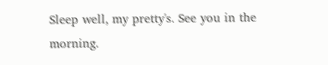Sleep well, my pretty's. See you in the morning.